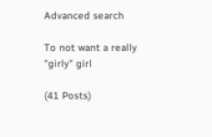Advanced search

To not want a really "girly" girl

(41 Posts)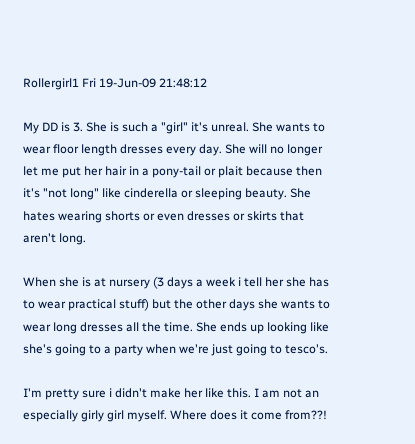Rollergirl1 Fri 19-Jun-09 21:48:12

My DD is 3. She is such a "girl" it's unreal. She wants to wear floor length dresses every day. She will no longer let me put her hair in a pony-tail or plait because then it's "not long" like cinderella or sleeping beauty. She hates wearing shorts or even dresses or skirts that aren't long.

When she is at nursery (3 days a week i tell her she has to wear practical stuff) but the other days she wants to wear long dresses all the time. She ends up looking like she's going to a party when we're just going to tesco's.

I'm pretty sure i didn't make her like this. I am not an especially girly girl myself. Where does it come from??!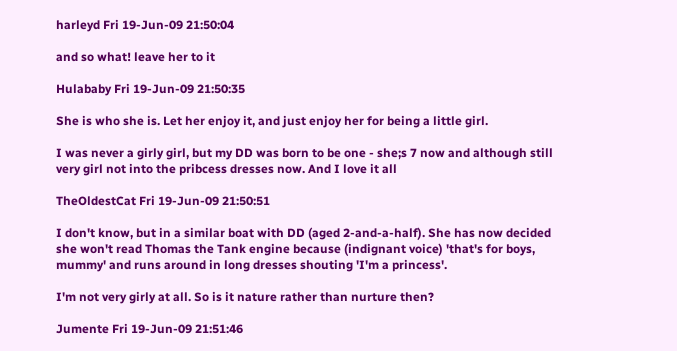harleyd Fri 19-Jun-09 21:50:04

and so what! leave her to it

Hulababy Fri 19-Jun-09 21:50:35

She is who she is. Let her enjoy it, and just enjoy her for being a little girl.

I was never a girly girl, but my DD was born to be one - she;s 7 now and although still very girl not into the pribcess dresses now. And I love it all

TheOldestCat Fri 19-Jun-09 21:50:51

I don't know, but in a similar boat with DD (aged 2-and-a-half). She has now decided she won't read Thomas the Tank engine because (indignant voice) 'that's for boys, mummy' and runs around in long dresses shouting 'I'm a princess'.

I'm not very girly at all. So is it nature rather than nurture then?

Jumente Fri 19-Jun-09 21:51:46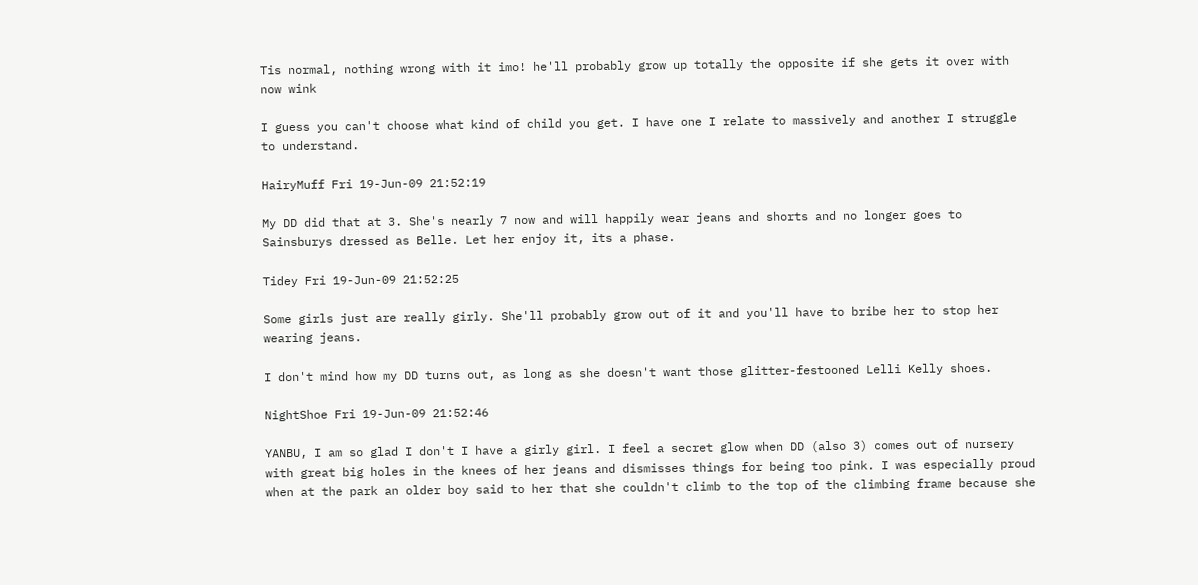Tis normal, nothing wrong with it imo! he'll probably grow up totally the opposite if she gets it over with now wink

I guess you can't choose what kind of child you get. I have one I relate to massively and another I struggle to understand.

HairyMuff Fri 19-Jun-09 21:52:19

My DD did that at 3. She's nearly 7 now and will happily wear jeans and shorts and no longer goes to Sainsburys dressed as Belle. Let her enjoy it, its a phase.

Tidey Fri 19-Jun-09 21:52:25

Some girls just are really girly. She'll probably grow out of it and you'll have to bribe her to stop her wearing jeans.

I don't mind how my DD turns out, as long as she doesn't want those glitter-festooned Lelli Kelly shoes.

NightShoe Fri 19-Jun-09 21:52:46

YANBU, I am so glad I don't I have a girly girl. I feel a secret glow when DD (also 3) comes out of nursery with great big holes in the knees of her jeans and dismisses things for being too pink. I was especially proud when at the park an older boy said to her that she couldn't climb to the top of the climbing frame because she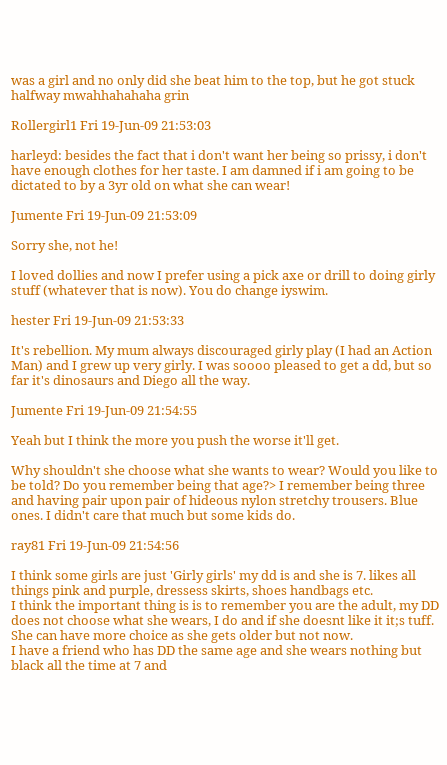was a girl and no only did she beat him to the top, but he got stuck halfway mwahhahahaha grin

Rollergirl1 Fri 19-Jun-09 21:53:03

harleyd: besides the fact that i don't want her being so prissy, i don't have enough clothes for her taste. I am damned if i am going to be dictated to by a 3yr old on what she can wear!

Jumente Fri 19-Jun-09 21:53:09

Sorry she, not he!

I loved dollies and now I prefer using a pick axe or drill to doing girly stuff (whatever that is now). You do change iyswim.

hester Fri 19-Jun-09 21:53:33

It's rebellion. My mum always discouraged girly play (I had an Action Man) and I grew up very girly. I was soooo pleased to get a dd, but so far it's dinosaurs and Diego all the way.

Jumente Fri 19-Jun-09 21:54:55

Yeah but I think the more you push the worse it'll get.

Why shouldn't she choose what she wants to wear? Would you like to be told? Do you remember being that age?> I remember being three and having pair upon pair of hideous nylon stretchy trousers. Blue ones. I didn't care that much but some kids do.

ray81 Fri 19-Jun-09 21:54:56

I think some girls are just 'Girly girls' my dd is and she is 7. likes all things pink and purple, dressess skirts, shoes handbags etc.
I think the important thing is is to remember you are the adult, my DD does not choose what she wears, I do and if she doesnt like it it;s tuff. She can have more choice as she gets older but not now.
I have a friend who has DD the same age and she wears nothing but black all the time at 7 and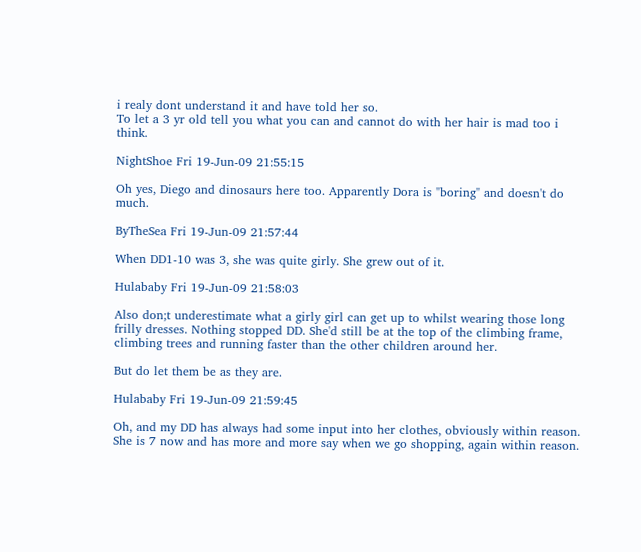i realy dont understand it and have told her so.
To let a 3 yr old tell you what you can and cannot do with her hair is mad too i think.

NightShoe Fri 19-Jun-09 21:55:15

Oh yes, Diego and dinosaurs here too. Apparently Dora is "boring" and doesn't do much.

ByTheSea Fri 19-Jun-09 21:57:44

When DD1-10 was 3, she was quite girly. She grew out of it.

Hulababy Fri 19-Jun-09 21:58:03

Also don;t underestimate what a girly girl can get up to whilst wearing those long frilly dresses. Nothing stopped DD. She'd still be at the top of the climbing frame, climbing trees and running faster than the other children around her.

But do let them be as they are.

Hulababy Fri 19-Jun-09 21:59:45

Oh, and my DD has always had some input into her clothes, obviously within reason. She is 7 now and has more and more say when we go shopping, again within reason.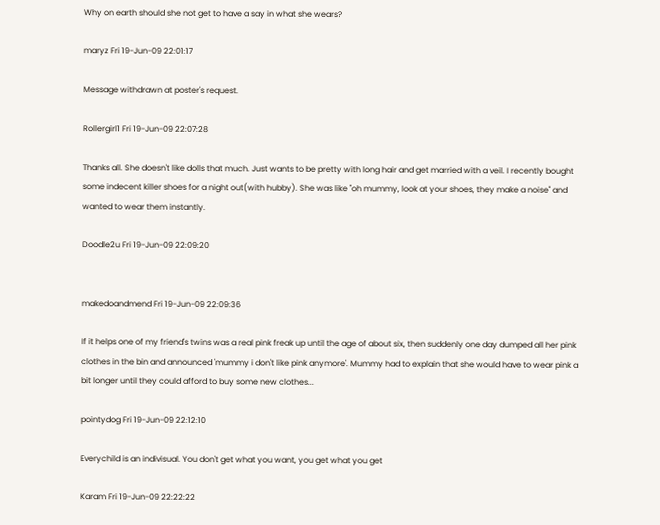Why on earth should she not get to have a say in what she wears?

maryz Fri 19-Jun-09 22:01:17

Message withdrawn at poster's request.

Rollergirl1 Fri 19-Jun-09 22:07:28

Thanks all. She doesn't like dolls that much. Just wants to be pretty with long hair and get married with a veil. I recently bought some indecent killer shoes for a night out(with hubby). She was like "oh mummy, look at your shoes, they make a noise" and wanted to wear them instantly.

Doodle2u Fri 19-Jun-09 22:09:20


makedoandmend Fri 19-Jun-09 22:09:36

If it helps one of my friend's twins was a real pink freak up until the age of about six, then suddenly one day dumped all her pink clothes in the bin and announced 'mummy i don't like pink anymore'. Mummy had to explain that she would have to wear pink a bit longer until they could afford to buy some new clothes...

pointydog Fri 19-Jun-09 22:12:10

Everychild is an indivisual. You don't get what you want, you get what you get

Karam Fri 19-Jun-09 22:22:22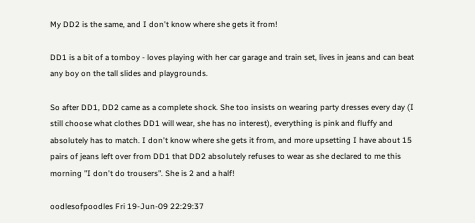My DD2 is the same, and I don't know where she gets it from!

DD1 is a bit of a tomboy - loves playing with her car garage and train set, lives in jeans and can beat any boy on the tall slides and playgrounds.

So after DD1, DD2 came as a complete shock. She too insists on wearing party dresses every day (I still choose what clothes DD1 will wear, she has no interest), everything is pink and fluffy and absolutely has to match. I don't know where she gets it from, and more upsetting I have about 15 pairs of jeans left over from DD1 that DD2 absolutely refuses to wear as she declared to me this morning "I don't do trousers". She is 2 and a half!

oodlesofpoodles Fri 19-Jun-09 22:29:37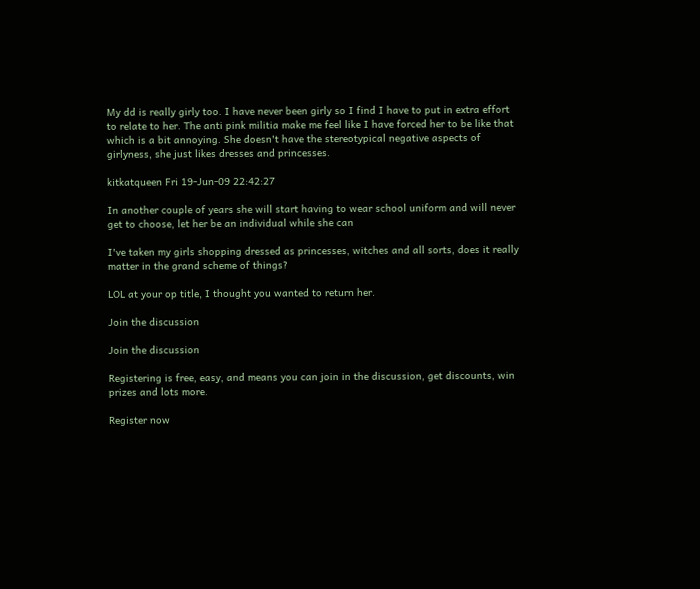My dd is really girly too. I have never been girly so I find I have to put in extra effort to relate to her. The anti pink militia make me feel like I have forced her to be like that which is a bit annoying. She doesn't have the stereotypical negative aspects of girlyness, she just likes dresses and princesses.

kitkatqueen Fri 19-Jun-09 22:42:27

In another couple of years she will start having to wear school uniform and will never get to choose, let her be an individual while she can

I've taken my girls shopping dressed as princesses, witches and all sorts, does it really matter in the grand scheme of things?

LOL at your op title, I thought you wanted to return her.

Join the discussion

Join the discussion

Registering is free, easy, and means you can join in the discussion, get discounts, win prizes and lots more.

Register now